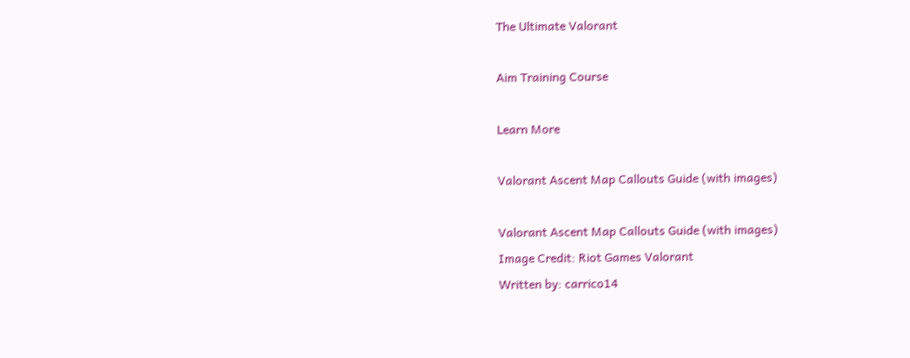The Ultimate Valorant

Aim Training Course

Learn More

Valorant Ascent Map Callouts Guide (with images)

Valorant Ascent Map Callouts Guide (with images)
Image Credit: Riot Games Valorant
Written by: carrico14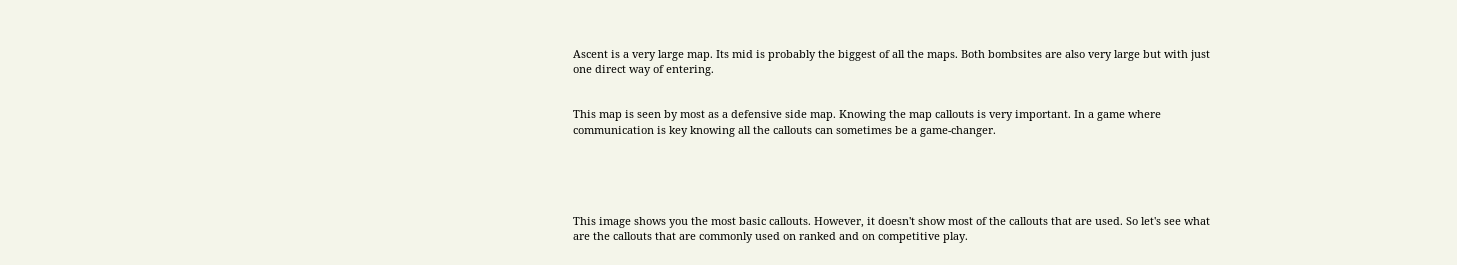Ascent is a very large map. Its mid is probably the biggest of all the maps. Both bombsites are also very large but with just one direct way of entering.


This map is seen by most as a defensive side map. Knowing the map callouts is very important. In a game where communication is key knowing all the callouts can sometimes be a game-changer.





This image shows you the most basic callouts. However, it doesn't show most of the callouts that are used. So let's see what are the callouts that are commonly used on ranked and on competitive play.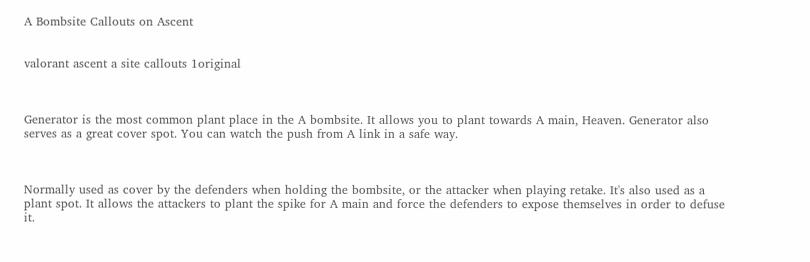A Bombsite Callouts on Ascent


valorant ascent a site callouts 1original



Generator is the most common plant place in the A bombsite. It allows you to plant towards A main, Heaven. Generator also serves as a great cover spot. You can watch the push from A link in a safe way.



Normally used as cover by the defenders when holding the bombsite, or the attacker when playing retake. It's also used as a plant spot. It allows the attackers to plant the spike for A main and force the defenders to expose themselves in order to defuse it.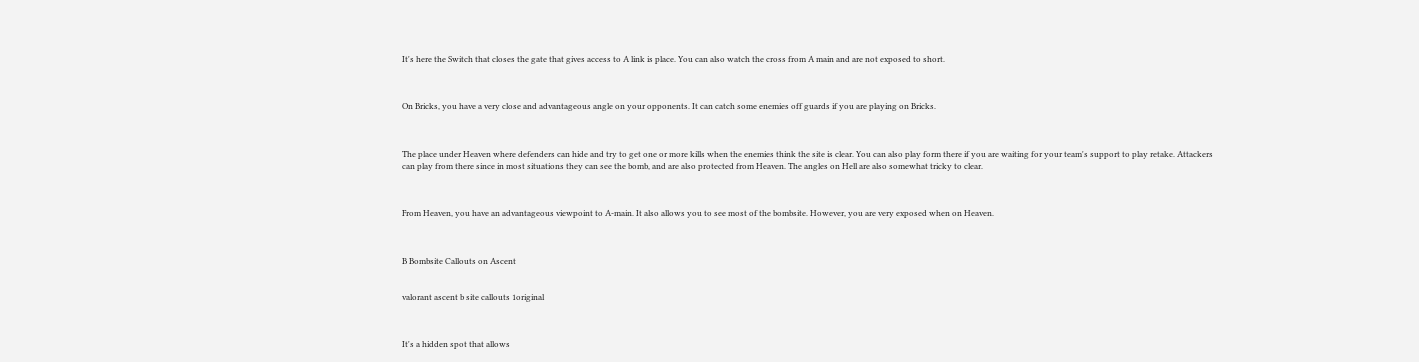It's here the Switch that closes the gate that gives access to A link is place. You can also watch the cross from A main and are not exposed to short.



On Bricks, you have a very close and advantageous angle on your opponents. It can catch some enemies off guards if you are playing on Bricks.



The place under Heaven where defenders can hide and try to get one or more kills when the enemies think the site is clear. You can also play form there if you are waiting for your team's support to play retake. Attackers can play from there since in most situations they can see the bomb, and are also protected from Heaven. The angles on Hell are also somewhat tricky to clear.



From Heaven, you have an advantageous viewpoint to A-main. It also allows you to see most of the bombsite. However, you are very exposed when on Heaven.



B Bombsite Callouts on Ascent


valorant ascent b site callouts 1original



It's a hidden spot that allows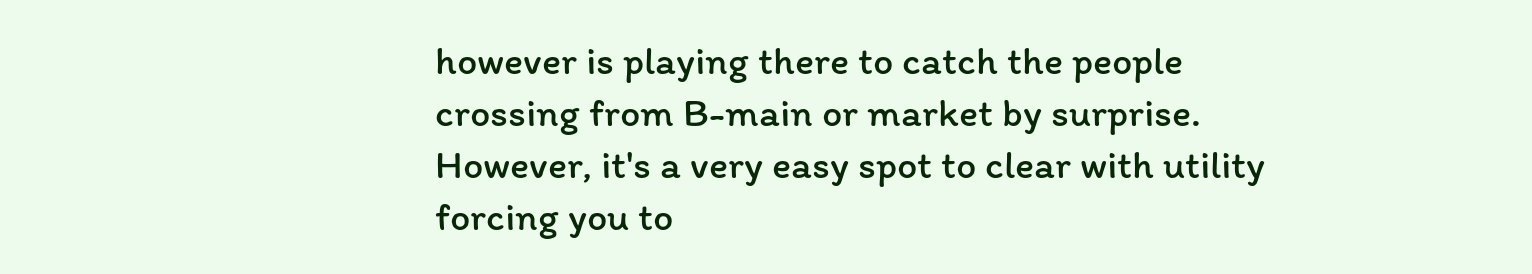however is playing there to catch the people crossing from B-main or market by surprise. However, it's a very easy spot to clear with utility forcing you to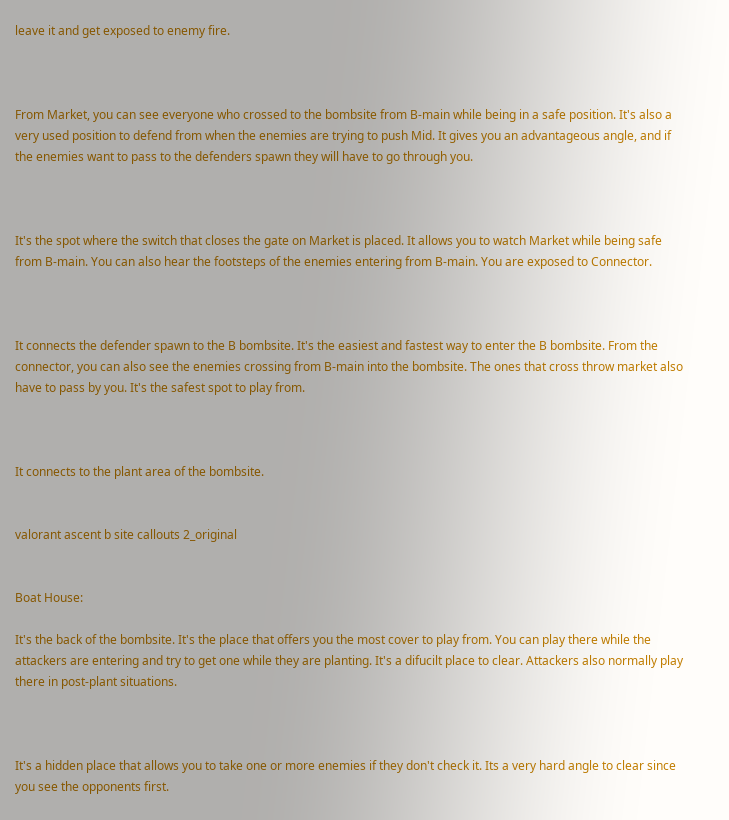leave it and get exposed to enemy fire.



From Market, you can see everyone who crossed to the bombsite from B-main while being in a safe position. It's also a very used position to defend from when the enemies are trying to push Mid. It gives you an advantageous angle, and if the enemies want to pass to the defenders spawn they will have to go through you.



It's the spot where the switch that closes the gate on Market is placed. It allows you to watch Market while being safe from B-main. You can also hear the footsteps of the enemies entering from B-main. You are exposed to Connector.



It connects the defender spawn to the B bombsite. It's the easiest and fastest way to enter the B bombsite. From the connector, you can also see the enemies crossing from B-main into the bombsite. The ones that cross throw market also have to pass by you. It's the safest spot to play from.



It connects to the plant area of the bombsite.


valorant ascent b site callouts 2_original


Boat House:

It's the back of the bombsite. It's the place that offers you the most cover to play from. You can play there while the attackers are entering and try to get one while they are planting. It's a difucilt place to clear. Attackers also normally play there in post-plant situations.



It's a hidden place that allows you to take one or more enemies if they don't check it. Its a very hard angle to clear since you see the opponents first.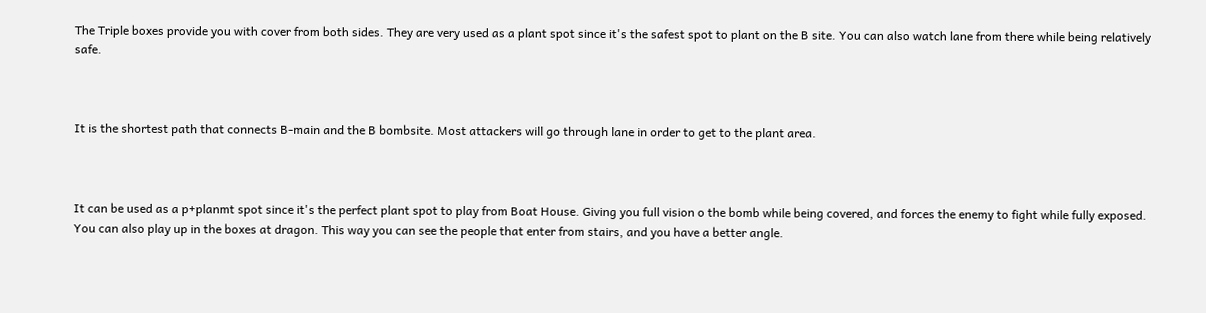The Triple boxes provide you with cover from both sides. They are very used as a plant spot since it's the safest spot to plant on the B site. You can also watch lane from there while being relatively safe.



It is the shortest path that connects B-main and the B bombsite. Most attackers will go through lane in order to get to the plant area.



It can be used as a p+planmt spot since it's the perfect plant spot to play from Boat House. Giving you full vision o the bomb while being covered, and forces the enemy to fight while fully exposed. You can also play up in the boxes at dragon. This way you can see the people that enter from stairs, and you have a better angle.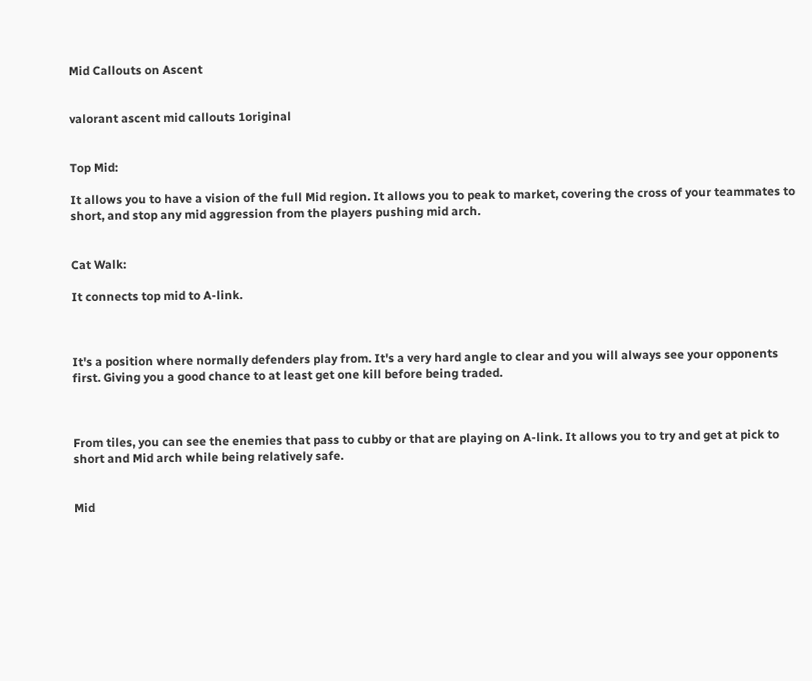Mid Callouts on Ascent


valorant ascent mid callouts 1original


Top Mid:

It allows you to have a vision of the full Mid region. It allows you to peak to market, covering the cross of your teammates to short, and stop any mid aggression from the players pushing mid arch.


Cat Walk:

It connects top mid to A-link.



It's a position where normally defenders play from. It's a very hard angle to clear and you will always see your opponents first. Giving you a good chance to at least get one kill before being traded.



From tiles, you can see the enemies that pass to cubby or that are playing on A-link. It allows you to try and get at pick to short and Mid arch while being relatively safe.


Mid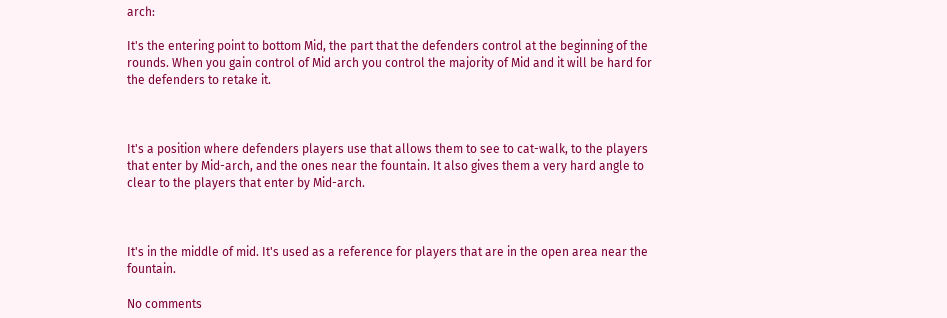arch:

It's the entering point to bottom Mid, the part that the defenders control at the beginning of the rounds. When you gain control of Mid arch you control the majority of Mid and it will be hard for the defenders to retake it.



It's a position where defenders players use that allows them to see to cat-walk, to the players that enter by Mid-arch, and the ones near the fountain. It also gives them a very hard angle to clear to the players that enter by Mid-arch.



It's in the middle of mid. It's used as a reference for players that are in the open area near the fountain.

No comments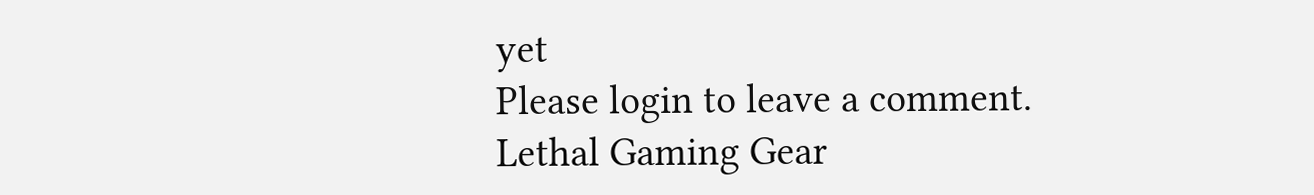yet
Please login to leave a comment.
Lethal Gaming Gear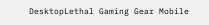DesktopLethal Gaming Gear Mobile